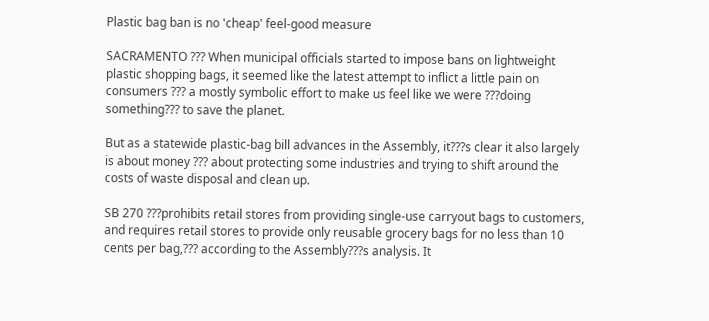Plastic bag ban is no 'cheap' feel-good measure

SACRAMENTO ??? When municipal officials started to impose bans on lightweight plastic shopping bags, it seemed like the latest attempt to inflict a little pain on consumers ??? a mostly symbolic effort to make us feel like we were ???doing something??? to save the planet.

But as a statewide plastic-bag bill advances in the Assembly, it???s clear it also largely is about money ??? about protecting some industries and trying to shift around the costs of waste disposal and clean up.

SB 270 ???prohibits retail stores from providing single-use carryout bags to customers, and requires retail stores to provide only reusable grocery bags for no less than 10 cents per bag,??? according to the Assembly???s analysis. It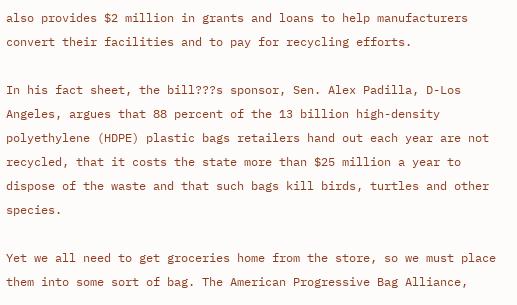also provides $2 million in grants and loans to help manufacturers convert their facilities and to pay for recycling efforts.

In his fact sheet, the bill???s sponsor, Sen. Alex Padilla, D-Los Angeles, argues that 88 percent of the 13 billion high-density polyethylene (HDPE) plastic bags retailers hand out each year are not recycled, that it costs the state more than $25 million a year to dispose of the waste and that such bags kill birds, turtles and other species.

Yet we all need to get groceries home from the store, so we must place them into some sort of bag. The American Progressive Bag Alliance,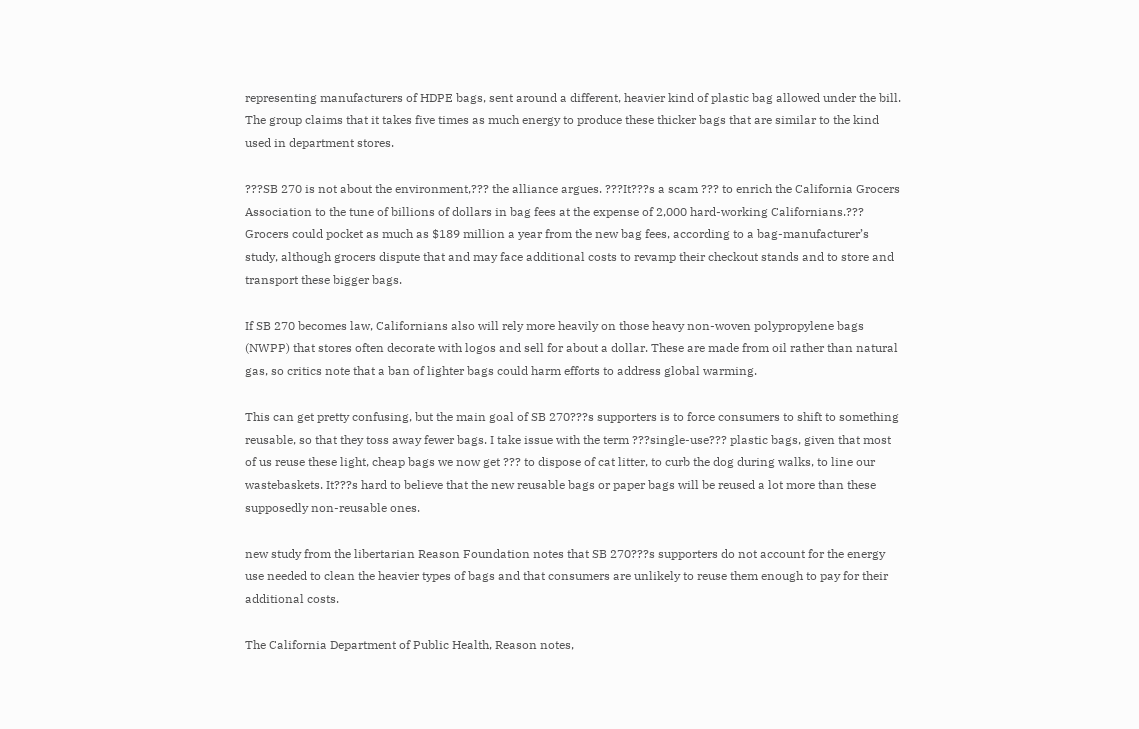representing manufacturers of HDPE bags, sent around a different, heavier kind of plastic bag allowed under the bill. The group claims that it takes five times as much energy to produce these thicker bags that are similar to the kind used in department stores.

???SB 270 is not about the environment,??? the alliance argues. ???It???s a scam ??? to enrich the California Grocers Association to the tune of billions of dollars in bag fees at the expense of 2,000 hard-working Californians.??? Grocers could pocket as much as $189 million a year from the new bag fees, according to a bag-manufacturer’s study, although grocers dispute that and may face additional costs to revamp their checkout stands and to store and transport these bigger bags.

If SB 270 becomes law, Californians also will rely more heavily on those heavy non-woven polypropylene bags (NWPP) that stores often decorate with logos and sell for about a dollar. These are made from oil rather than natural gas, so critics note that a ban of lighter bags could harm efforts to address global warming.

This can get pretty confusing, but the main goal of SB 270???s supporters is to force consumers to shift to something reusable, so that they toss away fewer bags. I take issue with the term ???single-use??? plastic bags, given that most of us reuse these light, cheap bags we now get ??? to dispose of cat litter, to curb the dog during walks, to line our wastebaskets. It???s hard to believe that the new reusable bags or paper bags will be reused a lot more than these supposedly non-reusable ones.

new study from the libertarian Reason Foundation notes that SB 270???s supporters do not account for the energy use needed to clean the heavier types of bags and that consumers are unlikely to reuse them enough to pay for their additional costs.

The California Department of Public Health, Reason notes,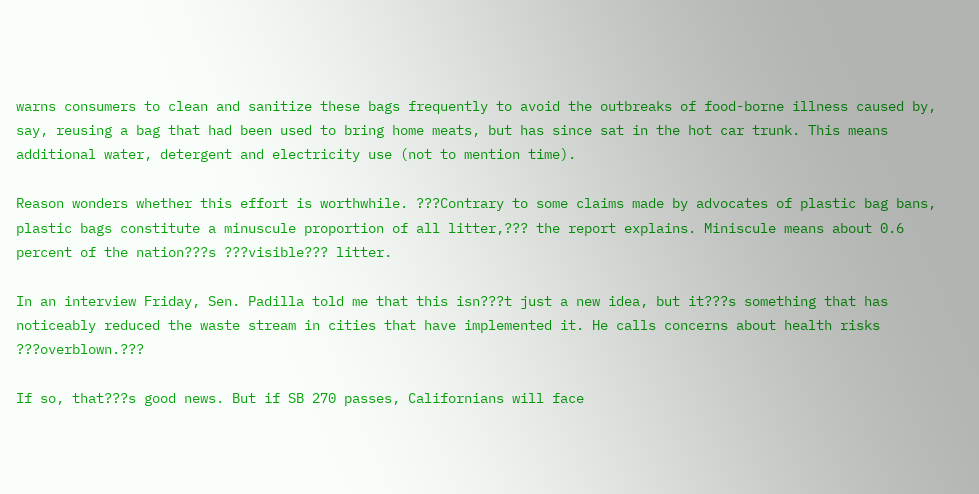warns consumers to clean and sanitize these bags frequently to avoid the outbreaks of food-borne illness caused by, say, reusing a bag that had been used to bring home meats, but has since sat in the hot car trunk. This means additional water, detergent and electricity use (not to mention time).

Reason wonders whether this effort is worthwhile. ???Contrary to some claims made by advocates of plastic bag bans, plastic bags constitute a minuscule proportion of all litter,??? the report explains. Miniscule means about 0.6 percent of the nation???s ???visible??? litter.

In an interview Friday, Sen. Padilla told me that this isn???t just a new idea, but it???s something that has noticeably reduced the waste stream in cities that have implemented it. He calls concerns about health risks ???overblown.???

If so, that???s good news. But if SB 270 passes, Californians will face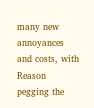many new annoyances and costs, with Reason pegging the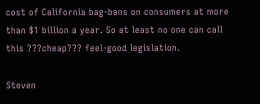cost of California bag-bans on consumers at more than $1 billion a year. So at least no one can call this ???cheap??? feel-good legislation.

Steven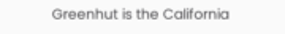Greenhut is the California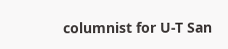columnist for U-T San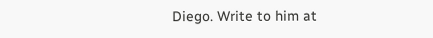Diego. Write to him at